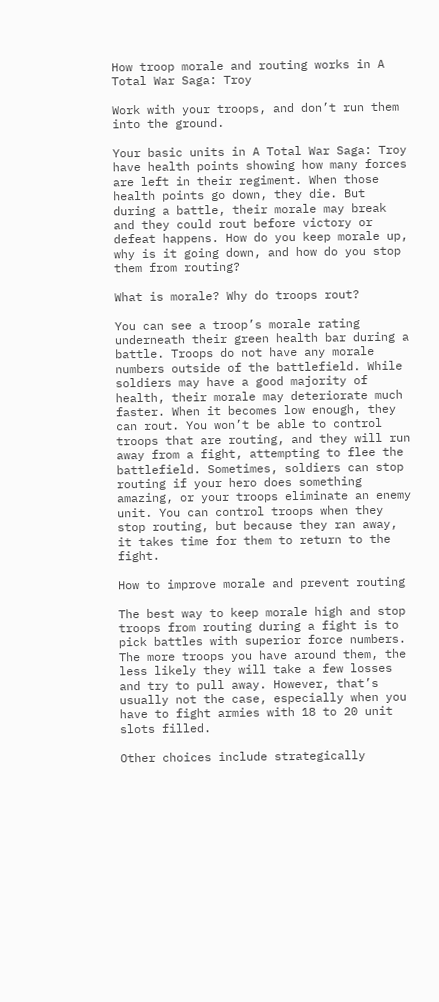How troop morale and routing works in A Total War Saga: Troy

Work with your troops, and don’t run them into the ground.

Your basic units in A Total War Saga: Troy have health points showing how many forces are left in their regiment. When those health points go down, they die. But during a battle, their morale may break and they could rout before victory or defeat happens. How do you keep morale up, why is it going down, and how do you stop them from routing?

What is morale? Why do troops rout?

You can see a troop’s morale rating underneath their green health bar during a battle. Troops do not have any morale numbers outside of the battlefield. While soldiers may have a good majority of health, their morale may deteriorate much faster. When it becomes low enough, they can rout. You won’t be able to control troops that are routing, and they will run away from a fight, attempting to flee the battlefield. Sometimes, soldiers can stop routing if your hero does something amazing, or your troops eliminate an enemy unit. You can control troops when they stop routing, but because they ran away, it takes time for them to return to the fight.

How to improve morale and prevent routing

The best way to keep morale high and stop troops from routing during a fight is to pick battles with superior force numbers. The more troops you have around them, the less likely they will take a few losses and try to pull away. However, that’s usually not the case, especially when you have to fight armies with 18 to 20 unit slots filled.

Other choices include strategically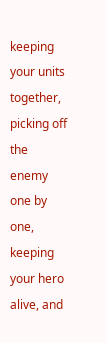keeping your units together, picking off the enemy one by one, keeping your hero alive, and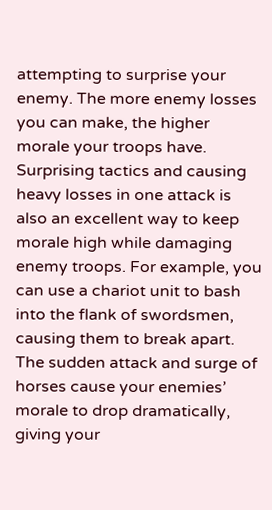attempting to surprise your enemy. The more enemy losses you can make, the higher morale your troops have. Surprising tactics and causing heavy losses in one attack is also an excellent way to keep morale high while damaging enemy troops. For example, you can use a chariot unit to bash into the flank of swordsmen, causing them to break apart. The sudden attack and surge of horses cause your enemies’ morale to drop dramatically, giving your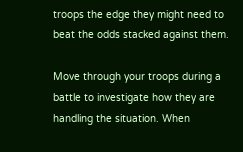troops the edge they might need to beat the odds stacked against them.

Move through your troops during a battle to investigate how they are handling the situation. When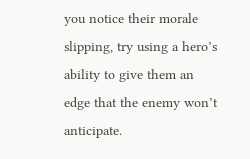you notice their morale slipping, try using a hero’s ability to give them an edge that the enemy won’t anticipate.